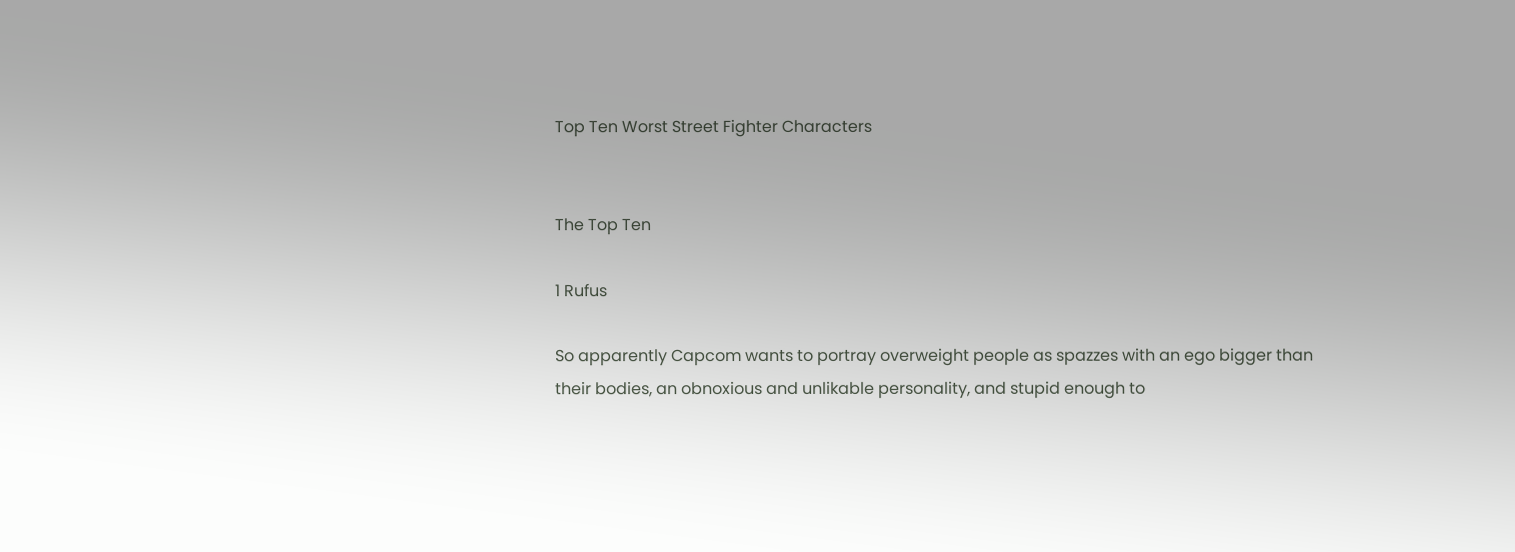Top Ten Worst Street Fighter Characters


The Top Ten

1 Rufus

So apparently Capcom wants to portray overweight people as spazzes with an ego bigger than their bodies, an obnoxious and unlikable personality, and stupid enough to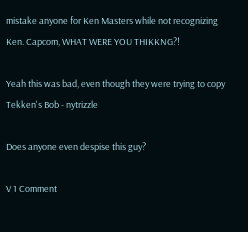mistake anyone for Ken Masters while not recognizing Ken. Capcom, WHAT WERE YOU THIKKNG?!

Yeah this was bad, even though they were trying to copy Tekken's Bob - nytrizzle

Does anyone even despise this guy?

V 1 Comment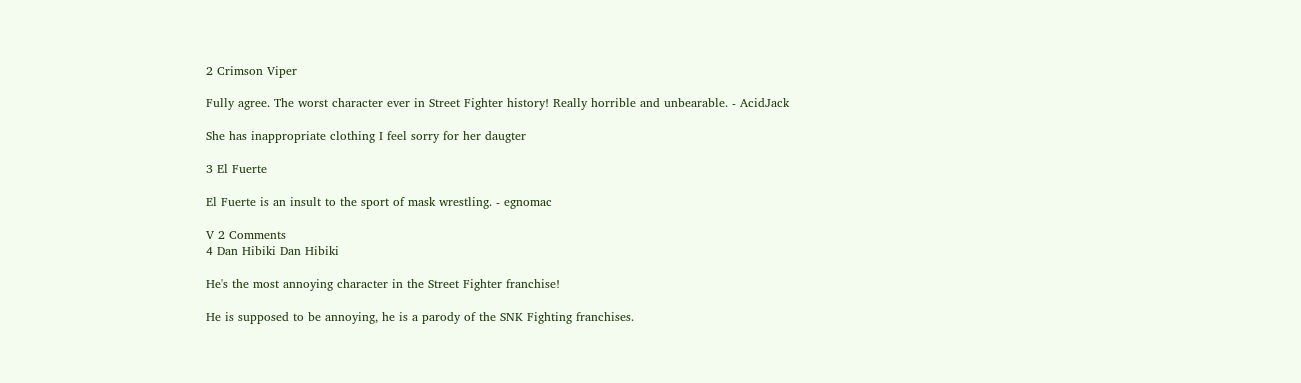2 Crimson Viper

Fully agree. The worst character ever in Street Fighter history! Really horrible and unbearable. - AcidJack

She has inappropriate clothing I feel sorry for her daugter

3 El Fuerte

El Fuerte is an insult to the sport of mask wrestling. - egnomac

V 2 Comments
4 Dan Hibiki Dan Hibiki

He's the most annoying character in the Street Fighter franchise!

He is supposed to be annoying, he is a parody of the SNK Fighting franchises.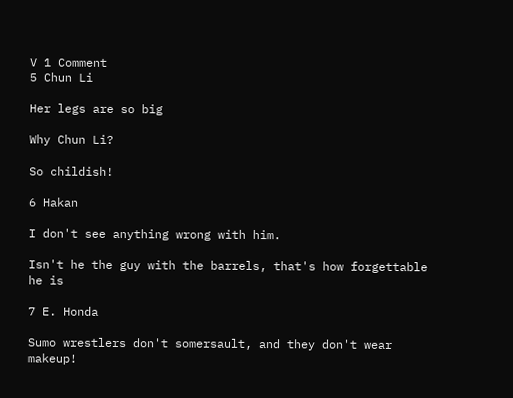V 1 Comment
5 Chun Li

Her legs are so big

Why Chun Li?

So childish!

6 Hakan

I don't see anything wrong with him.

Isn't he the guy with the barrels, that's how forgettable he is

7 E. Honda

Sumo wrestlers don't somersault, and they don't wear makeup!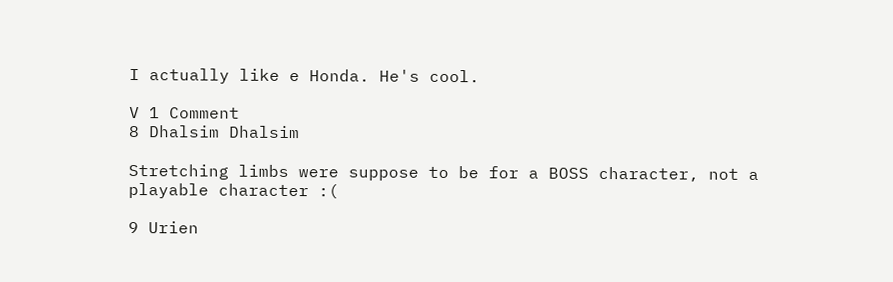I actually like e Honda. He's cool.

V 1 Comment
8 Dhalsim Dhalsim

Stretching limbs were suppose to be for a BOSS character, not a playable character :(

9 Urien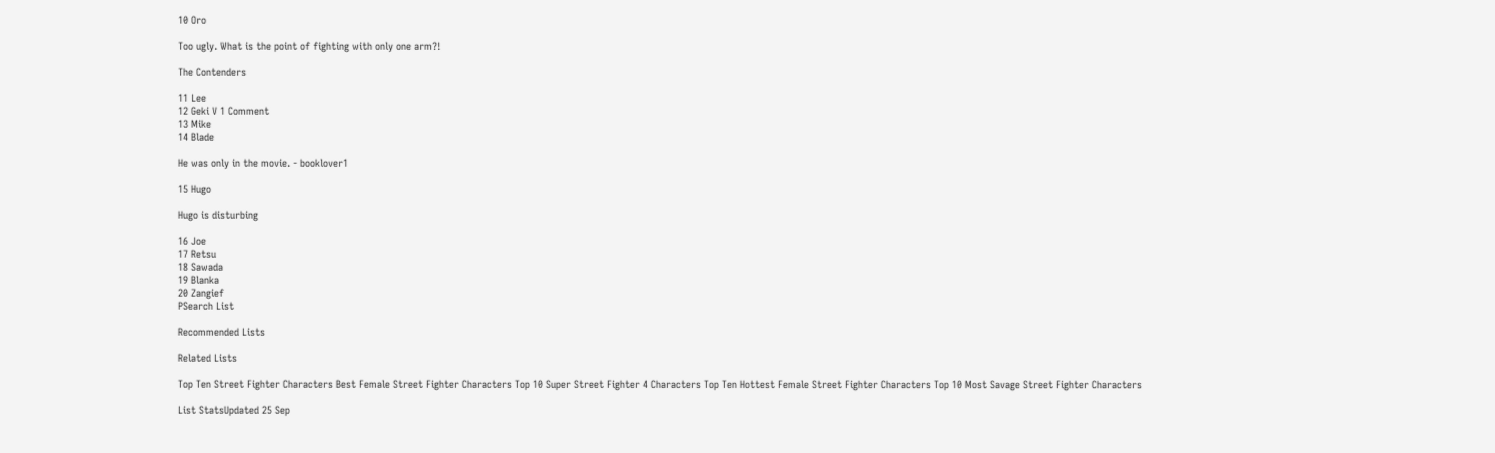10 Oro

Too ugly. What is the point of fighting with only one arm?!

The Contenders

11 Lee
12 Geki V 1 Comment
13 Mike
14 Blade

He was only in the movie. - booklover1

15 Hugo

Hugo is disturbing

16 Joe
17 Retsu
18 Sawada
19 Blanka
20 Zangief
PSearch List

Recommended Lists

Related Lists

Top Ten Street Fighter Characters Best Female Street Fighter Characters Top 10 Super Street Fighter 4 Characters Top Ten Hottest Female Street Fighter Characters Top 10 Most Savage Street Fighter Characters

List StatsUpdated 25 Sep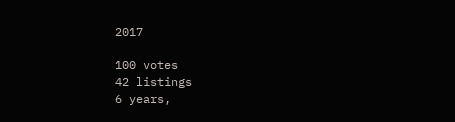2017

100 votes
42 listings
6 years,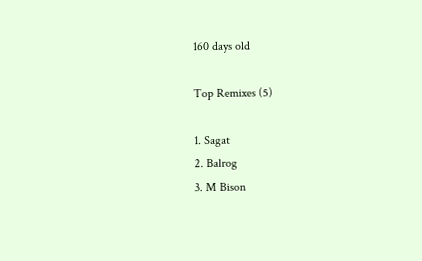160 days old

Top Remixes (5)

1. Sagat
2. Balrog
3. M Bison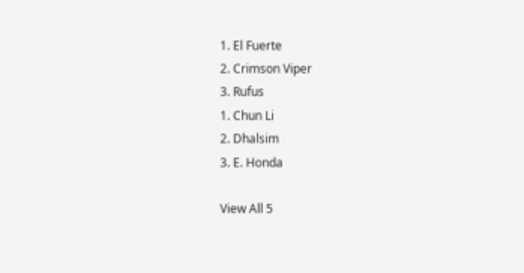1. El Fuerte
2. Crimson Viper
3. Rufus
1. Chun Li
2. Dhalsim
3. E. Honda

View All 5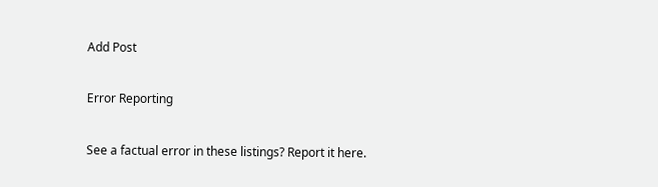Add Post

Error Reporting

See a factual error in these listings? Report it here.